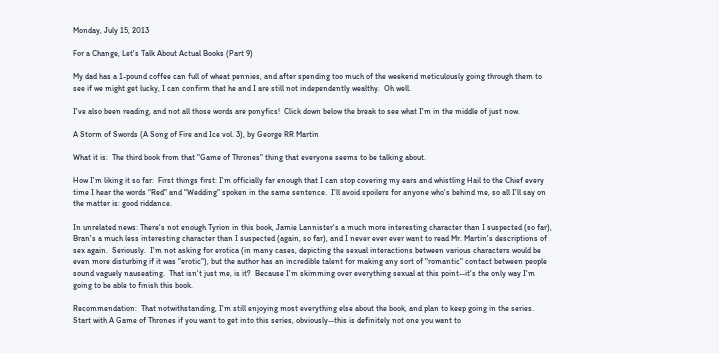Monday, July 15, 2013

For a Change, Let's Talk About Actual Books (Part 9)

My dad has a 1-pound coffee can full of wheat pennies, and after spending too much of the weekend meticulously going through them to see if we might get lucky, I can confirm that he and I are still not independently wealthy.  Oh well.

I've also been reading, and not all those words are ponyfics!  Click down below the break to see what I'm in the middle of just now.

A Storm of Swords (A Song of Fire and Ice vol. 3), by George RR Martin

What it is:  The third book from that "Game of Thrones" thing that everyone seems to be talking about.

How I'm liking it so far:  First things first: I'm officially far enough that I can stop covering my ears and whistling Hail to the Chief every time I hear the words "Red" and "Wedding" spoken in the same sentence.  I'll avoid spoilers for anyone who's behind me, so all I'll say on the matter is: good riddance.

In unrelated news: There's not enough Tyrion in this book, Jamie Lannister's a much more interesting character than I suspected (so far), Bran's a much less interesting character than I suspected (again, so far), and I never ever ever want to read Mr. Martin's descriptions of sex again.  Seriously.  I'm not asking for erotica (in many cases, depicting the sexual interactions between various characters would be even more disturbing if it was "erotic"), but the author has an incredible talent for making any sort of "romantic" contact between people sound vaguely nauseating.  That isn't just me, is it?  Because I'm skimming over everything sexual at this point--it's the only way I'm going to be able to finish this book.

Recommendation:  That notwithstanding, I'm still enjoying most everything else about the book, and plan to keep going in the series.  Start with A Game of Thrones if you want to get into this series, obviously--this is definitely not one you want to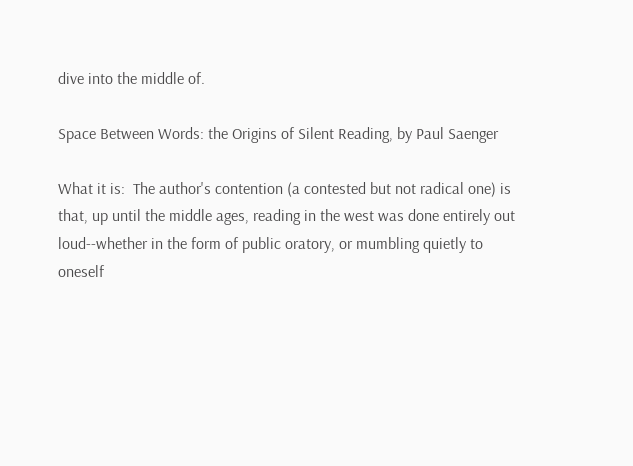dive into the middle of.

Space Between Words: the Origins of Silent Reading, by Paul Saenger

What it is:  The author's contention (a contested but not radical one) is that, up until the middle ages, reading in the west was done entirely out loud--whether in the form of public oratory, or mumbling quietly to oneself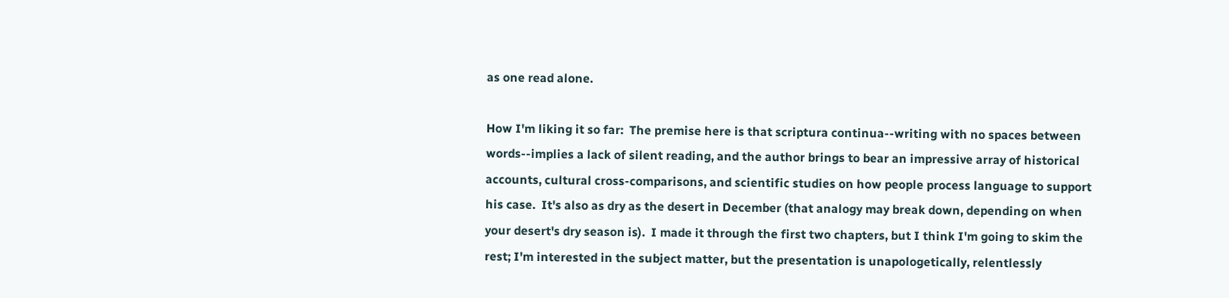as one read alone.

How I'm liking it so far:  The premise here is that scriptura continua--writing with no spaces between words--implies a lack of silent reading, and the author brings to bear an impressive array of historical accounts, cultural cross-comparisons, and scientific studies on how people process language to support his case.  It's also as dry as the desert in December (that analogy may break down, depending on when your desert's dry season is).  I made it through the first two chapters, but I think I'm going to skim the rest; I'm interested in the subject matter, but the presentation is unapologetically, relentlessly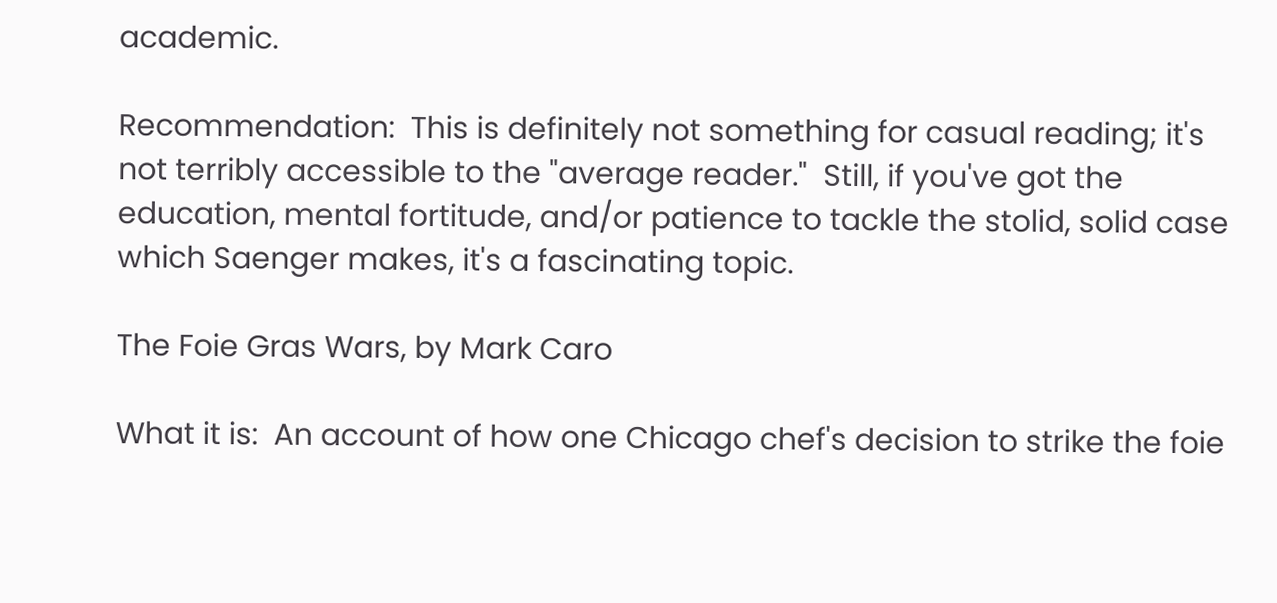academic.

Recommendation:  This is definitely not something for casual reading; it's not terribly accessible to the "average reader."  Still, if you've got the education, mental fortitude, and/or patience to tackle the stolid, solid case which Saenger makes, it's a fascinating topic.

The Foie Gras Wars, by Mark Caro

What it is:  An account of how one Chicago chef's decision to strike the foie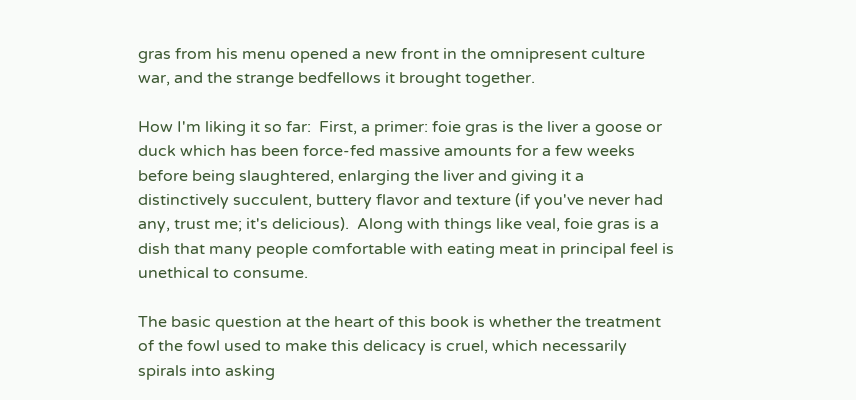gras from his menu opened a new front in the omnipresent culture war, and the strange bedfellows it brought together.

How I'm liking it so far:  First, a primer: foie gras is the liver a goose or duck which has been force-fed massive amounts for a few weeks before being slaughtered, enlarging the liver and giving it a distinctively succulent, buttery flavor and texture (if you've never had any, trust me; it's delicious).  Along with things like veal, foie gras is a dish that many people comfortable with eating meat in principal feel is unethical to consume.

The basic question at the heart of this book is whether the treatment of the fowl used to make this delicacy is cruel, which necessarily spirals into asking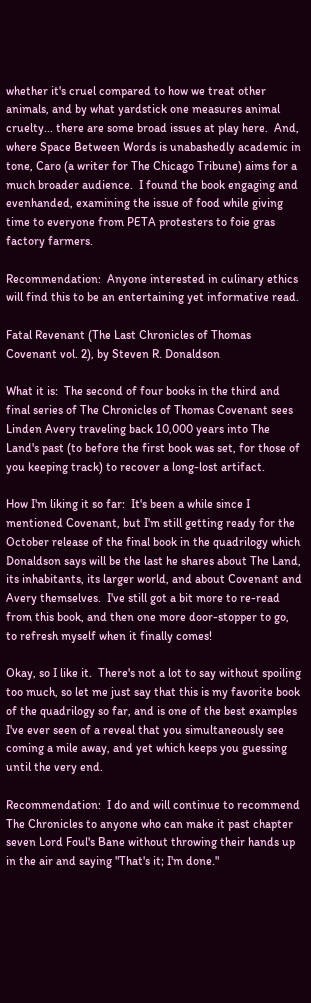whether it's cruel compared to how we treat other animals, and by what yardstick one measures animal cruelty... there are some broad issues at play here.  And, where Space Between Words is unabashedly academic in tone, Caro (a writer for The Chicago Tribune) aims for a much broader audience.  I found the book engaging and evenhanded, examining the issue of food while giving time to everyone from PETA protesters to foie gras factory farmers.

Recommendation:  Anyone interested in culinary ethics will find this to be an entertaining yet informative read.

Fatal Revenant (The Last Chronicles of Thomas Covenant vol. 2), by Steven R. Donaldson

What it is:  The second of four books in the third and final series of The Chronicles of Thomas Covenant sees Linden Avery traveling back 10,000 years into The Land's past (to before the first book was set, for those of you keeping track) to recover a long-lost artifact.

How I'm liking it so far:  It's been a while since I mentioned Covenant, but I'm still getting ready for the October release of the final book in the quadrilogy which Donaldson says will be the last he shares about The Land, its inhabitants, its larger world, and about Covenant and Avery themselves.  I've still got a bit more to re-read from this book, and then one more door-stopper to go, to refresh myself when it finally comes!

Okay, so I like it.  There's not a lot to say without spoiling too much, so let me just say that this is my favorite book of the quadrilogy so far, and is one of the best examples I've ever seen of a reveal that you simultaneously see coming a mile away, and yet which keeps you guessing until the very end.

Recommendation:  I do and will continue to recommend The Chronicles to anyone who can make it past chapter seven Lord Foul's Bane without throwing their hands up in the air and saying "That's it; I'm done."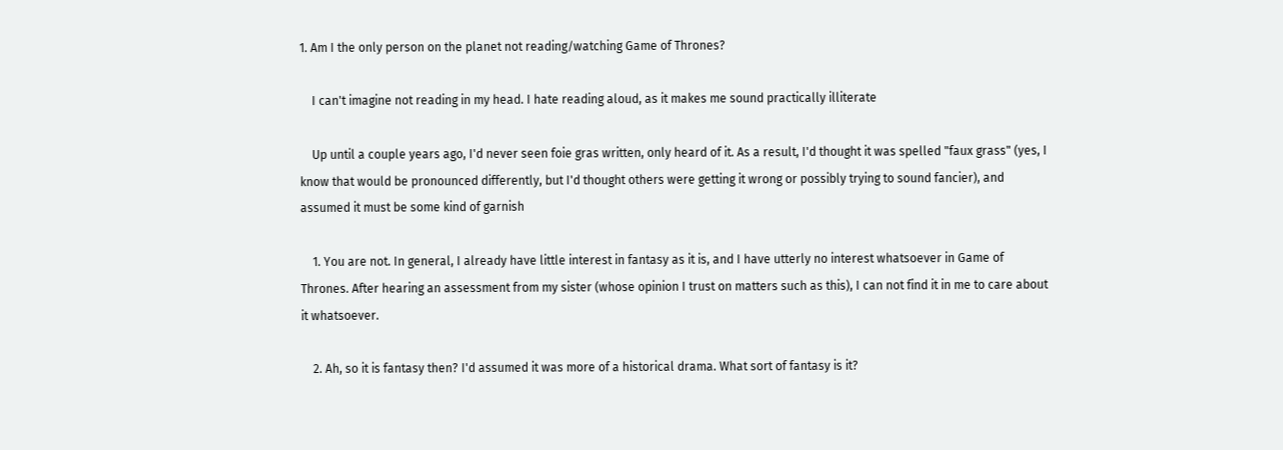1. Am I the only person on the planet not reading/watching Game of Thrones?

    I can't imagine not reading in my head. I hate reading aloud, as it makes me sound practically illiterate

    Up until a couple years ago, I'd never seen foie gras written, only heard of it. As a result, I'd thought it was spelled "faux grass" (yes, I know that would be pronounced differently, but I'd thought others were getting it wrong or possibly trying to sound fancier), and assumed it must be some kind of garnish

    1. You are not. In general, I already have little interest in fantasy as it is, and I have utterly no interest whatsoever in Game of Thrones. After hearing an assessment from my sister (whose opinion I trust on matters such as this), I can not find it in me to care about it whatsoever.

    2. Ah, so it is fantasy then? I'd assumed it was more of a historical drama. What sort of fantasy is it?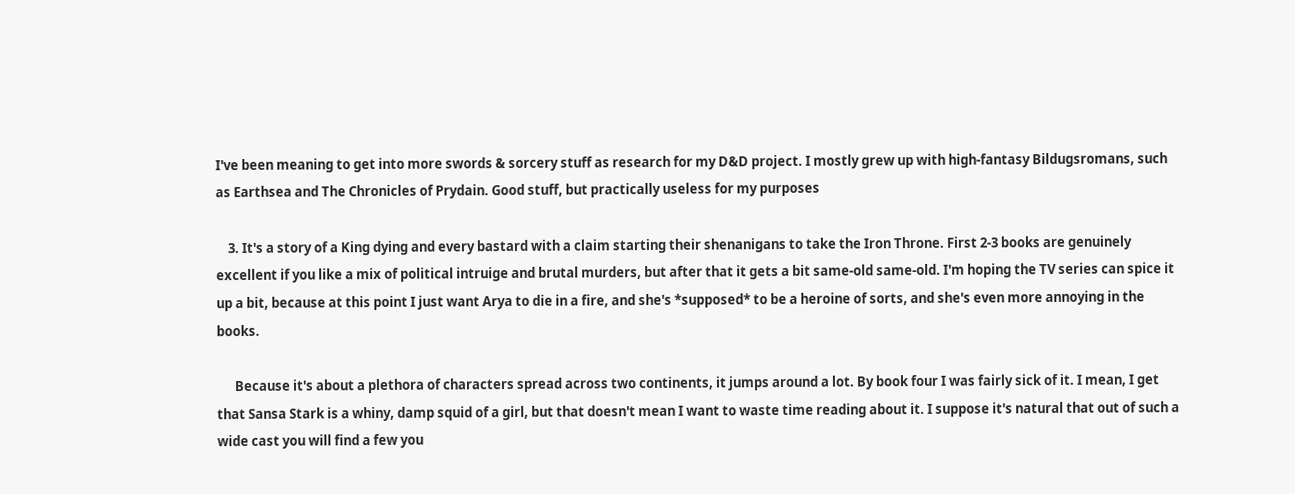I've been meaning to get into more swords & sorcery stuff as research for my D&D project. I mostly grew up with high-fantasy Bildugsromans, such as Earthsea and The Chronicles of Prydain. Good stuff, but practically useless for my purposes

    3. It's a story of a King dying and every bastard with a claim starting their shenanigans to take the Iron Throne. First 2-3 books are genuinely excellent if you like a mix of political intruige and brutal murders, but after that it gets a bit same-old same-old. I'm hoping the TV series can spice it up a bit, because at this point I just want Arya to die in a fire, and she's *supposed* to be a heroine of sorts, and she's even more annoying in the books.

      Because it's about a plethora of characters spread across two continents, it jumps around a lot. By book four I was fairly sick of it. I mean, I get that Sansa Stark is a whiny, damp squid of a girl, but that doesn't mean I want to waste time reading about it. I suppose it's natural that out of such a wide cast you will find a few you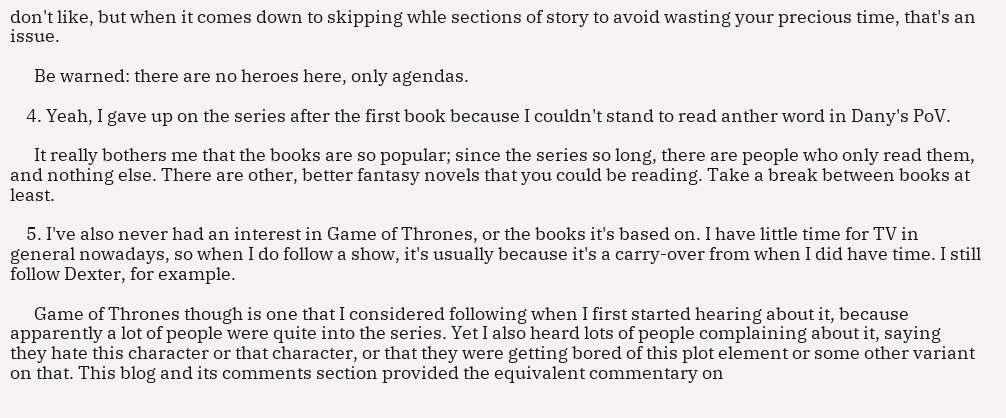don't like, but when it comes down to skipping whle sections of story to avoid wasting your precious time, that's an issue.

      Be warned: there are no heroes here, only agendas.

    4. Yeah, I gave up on the series after the first book because I couldn't stand to read anther word in Dany's PoV.

      It really bothers me that the books are so popular; since the series so long, there are people who only read them, and nothing else. There are other, better fantasy novels that you could be reading. Take a break between books at least.

    5. I've also never had an interest in Game of Thrones, or the books it's based on. I have little time for TV in general nowadays, so when I do follow a show, it's usually because it's a carry-over from when I did have time. I still follow Dexter, for example.

      Game of Thrones though is one that I considered following when I first started hearing about it, because apparently a lot of people were quite into the series. Yet I also heard lots of people complaining about it, saying they hate this character or that character, or that they were getting bored of this plot element or some other variant on that. This blog and its comments section provided the equivalent commentary on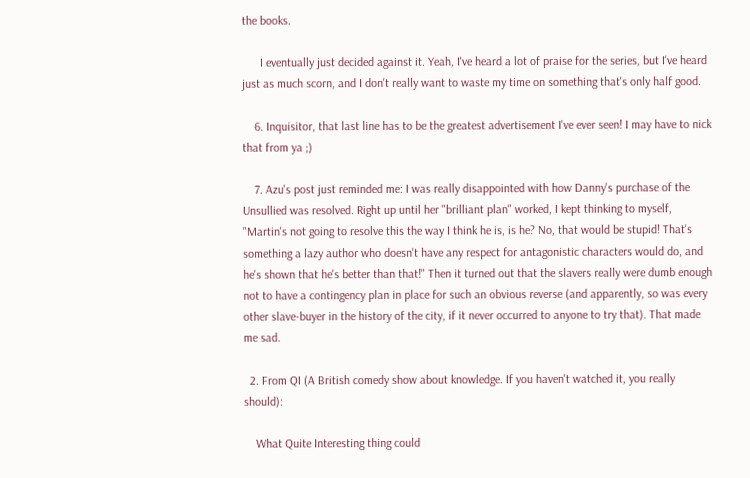the books.

      I eventually just decided against it. Yeah, I've heard a lot of praise for the series, but I've heard just as much scorn, and I don't really want to waste my time on something that's only half good.

    6. Inquisitor, that last line has to be the greatest advertisement I've ever seen! I may have to nick that from ya ;)

    7. Azu's post just reminded me: I was really disappointed with how Danny's purchase of the Unsullied was resolved. Right up until her "brilliant plan" worked, I kept thinking to myself, "Martin's not going to resolve this the way I think he is, is he? No, that would be stupid! That's something a lazy author who doesn't have any respect for antagonistic characters would do, and he's shown that he's better than that!" Then it turned out that the slavers really were dumb enough not to have a contingency plan in place for such an obvious reverse (and apparently, so was every other slave-buyer in the history of the city, if it never occurred to anyone to try that). That made me sad.

  2. From QI (A British comedy show about knowledge. If you haven't watched it, you really should):

    What Quite Interesting thing could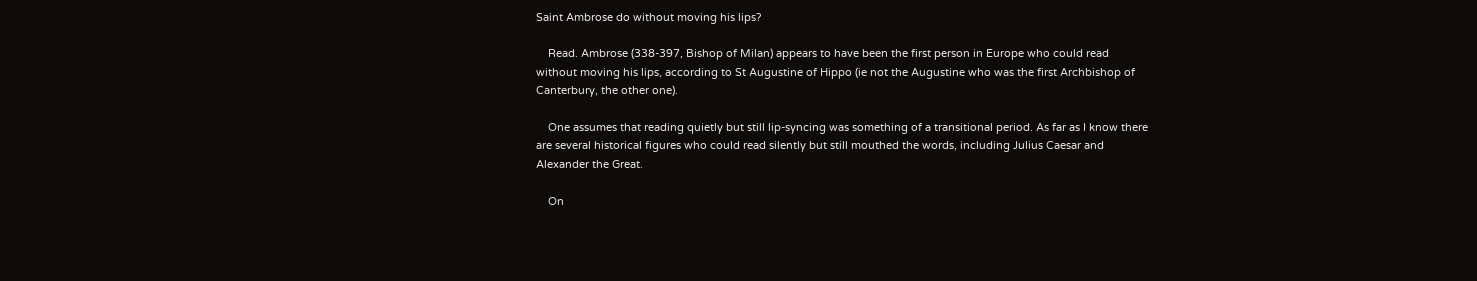Saint Ambrose do without moving his lips?

    Read. Ambrose (338-397, Bishop of Milan) appears to have been the first person in Europe who could read without moving his lips, according to St Augustine of Hippo (ie not the Augustine who was the first Archbishop of Canterbury, the other one).

    One assumes that reading quietly but still lip-syncing was something of a transitional period. As far as I know there are several historical figures who could read silently but still mouthed the words, including Julius Caesar and Alexander the Great.

    On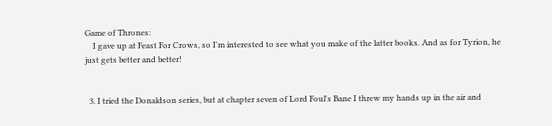Game of Thrones:
    I gave up at Feast For Crows, so I'm interested to see what you make of the latter books. And as for Tyrion, he just gets better and better!


  3. I tried the Donaldson series, but at chapter seven of Lord Foul's Bane I threw my hands up in the air and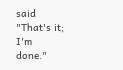said "That's it; I'm done."